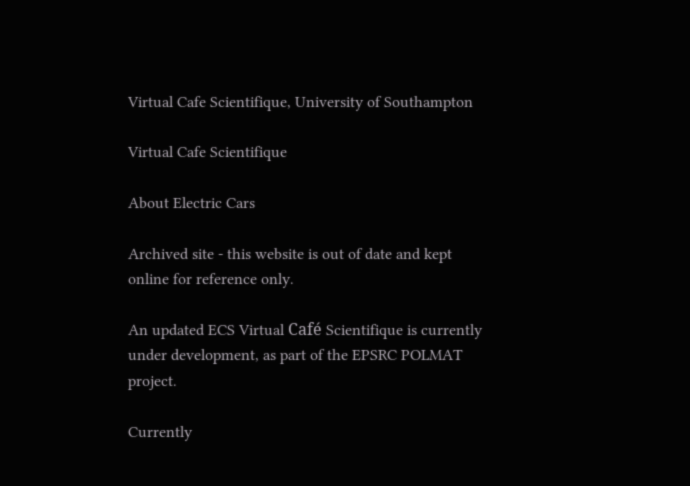Virtual Cafe Scientifique, University of Southampton

Virtual Cafe Scientifique

About Electric Cars

Archived site - this website is out of date and kept online for reference only.

An updated ECS Virtual Café Scientifique is currently under development, as part of the EPSRC POLMAT project.

Currently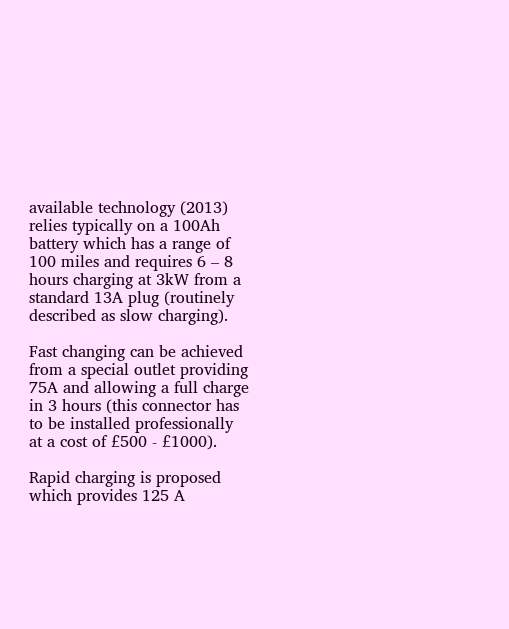available technology (2013) relies typically on a 100Ah battery which has a range of 100 miles and requires 6 – 8 hours charging at 3kW from a standard 13A plug (routinely described as slow charging).

Fast changing can be achieved from a special outlet providing 75A and allowing a full charge in 3 hours (this connector has to be installed professionally at a cost of £500 - £1000).

Rapid charging is proposed which provides 125 A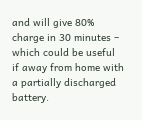and will give 80% charge in 30 minutes – which could be useful if away from home with a partially discharged battery.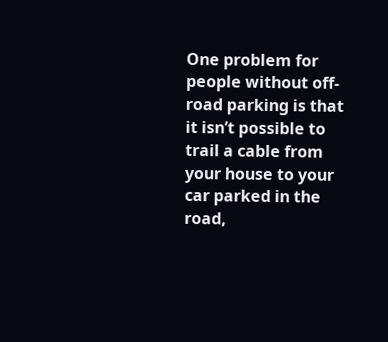One problem for people without off-road parking is that it isn’t possible to trail a cable from your house to your car parked in the road,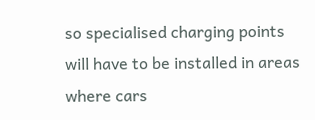so specialised charging points will have to be installed in areas where cars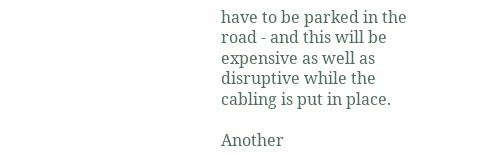have to be parked in the road - and this will be expensive as well as disruptive while the cabling is put in place.

Another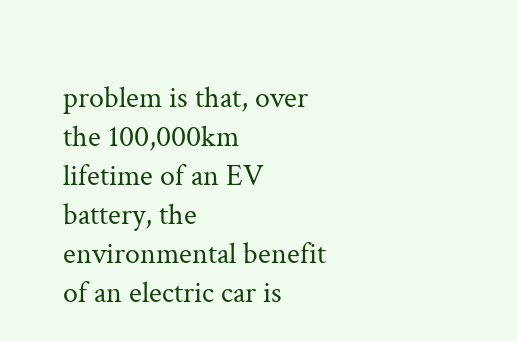problem is that, over the 100,000km lifetime of an EV battery, the environmental benefit of an electric car is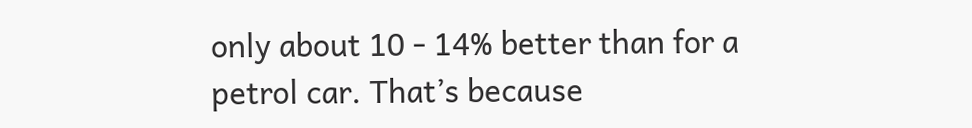only about 10 - 14% better than for a petrol car. That’s because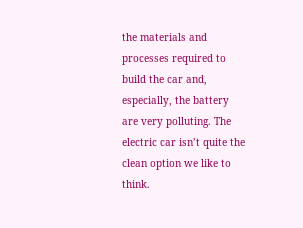the materials and processes required to build the car and, especially, the battery are very polluting. The electric car isn’t quite the clean option we like to think.